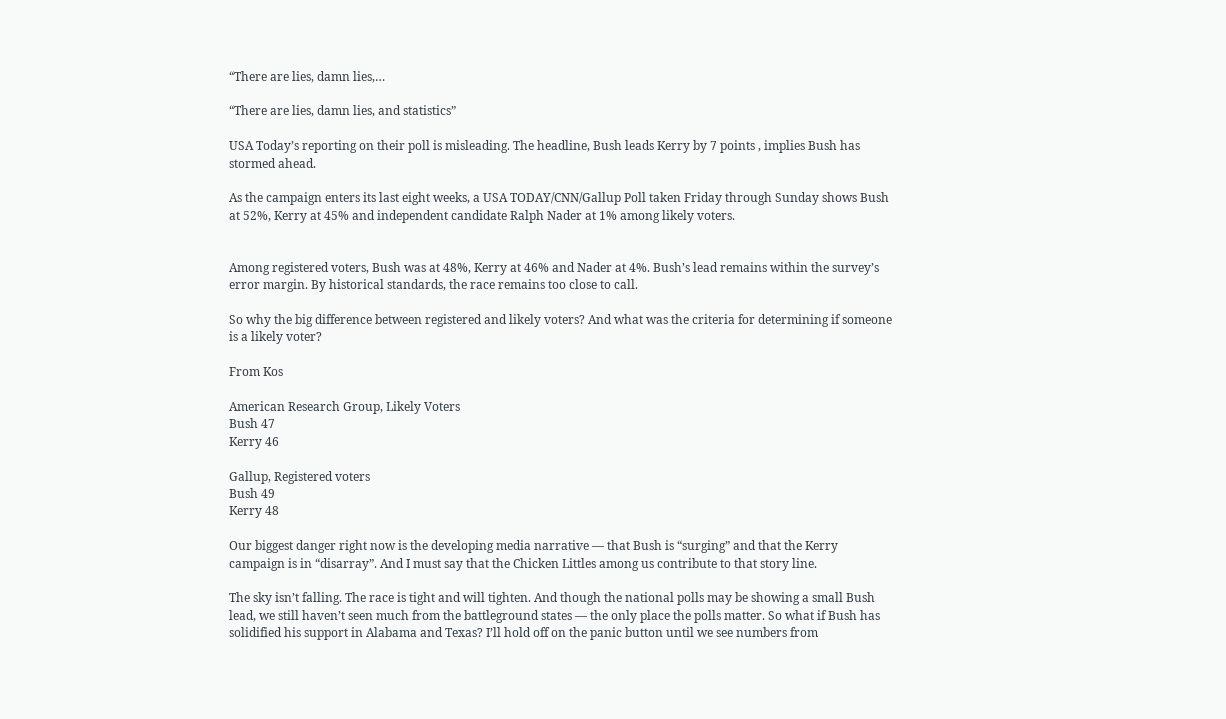“There are lies, damn lies,…

“There are lies, damn lies, and statistics”

USA Today’s reporting on their poll is misleading. The headline, Bush leads Kerry by 7 points , implies Bush has stormed ahead.

As the campaign enters its last eight weeks, a USA TODAY/CNN/Gallup Poll taken Friday through Sunday shows Bush at 52%, Kerry at 45% and independent candidate Ralph Nader at 1% among likely voters.


Among registered voters, Bush was at 48%, Kerry at 46% and Nader at 4%. Bush’s lead remains within the survey’s error margin. By historical standards, the race remains too close to call.

So why the big difference between registered and likely voters? And what was the criteria for determining if someone is a likely voter?

From Kos

American Research Group, Likely Voters
Bush 47
Kerry 46

Gallup, Registered voters
Bush 49
Kerry 48

Our biggest danger right now is the developing media narrative — that Bush is “surging” and that the Kerry campaign is in “disarray”. And I must say that the Chicken Littles among us contribute to that story line.

The sky isn’t falling. The race is tight and will tighten. And though the national polls may be showing a small Bush lead, we still haven’t seen much from the battleground states — the only place the polls matter. So what if Bush has solidified his support in Alabama and Texas? I’ll hold off on the panic button until we see numbers from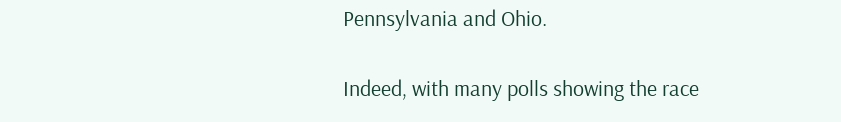Pennsylvania and Ohio.

Indeed, with many polls showing the race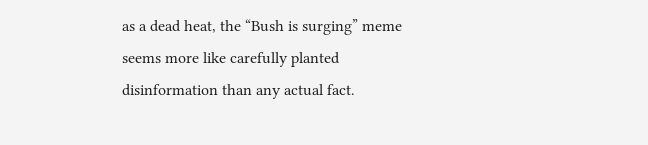as a dead heat, the “Bush is surging” meme seems more like carefully planted disinformation than any actual fact.